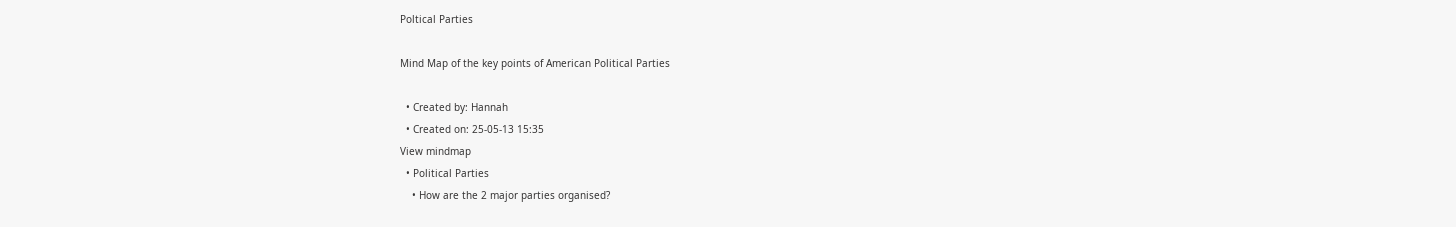Poltical Parties

Mind Map of the key points of American Political Parties

  • Created by: Hannah
  • Created on: 25-05-13 15:35
View mindmap
  • Political Parties
    • How are the 2 major parties organised?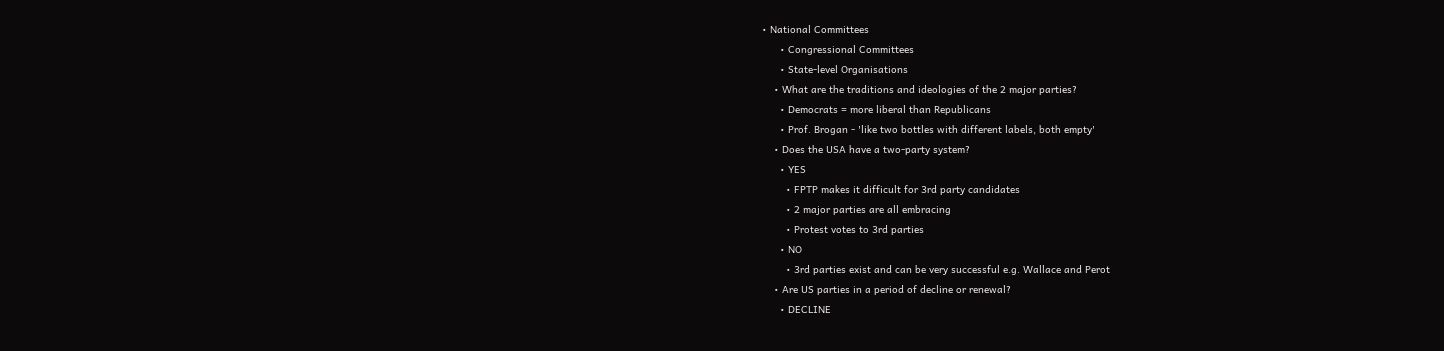• National Committees
      • Congressional Committees
      • State-level Organisations
    • What are the traditions and ideologies of the 2 major parties?
      • Democrats = more liberal than Republicans
      • Prof. Brogan - 'like two bottles with different labels, both empty'
    • Does the USA have a two-party system?
      • YES
        • FPTP makes it difficult for 3rd party candidates
        • 2 major parties are all embracing
        • Protest votes to 3rd parties
      • NO
        • 3rd parties exist and can be very successful e.g. Wallace and Perot
    • Are US parties in a period of decline or renewal?
      • DECLINE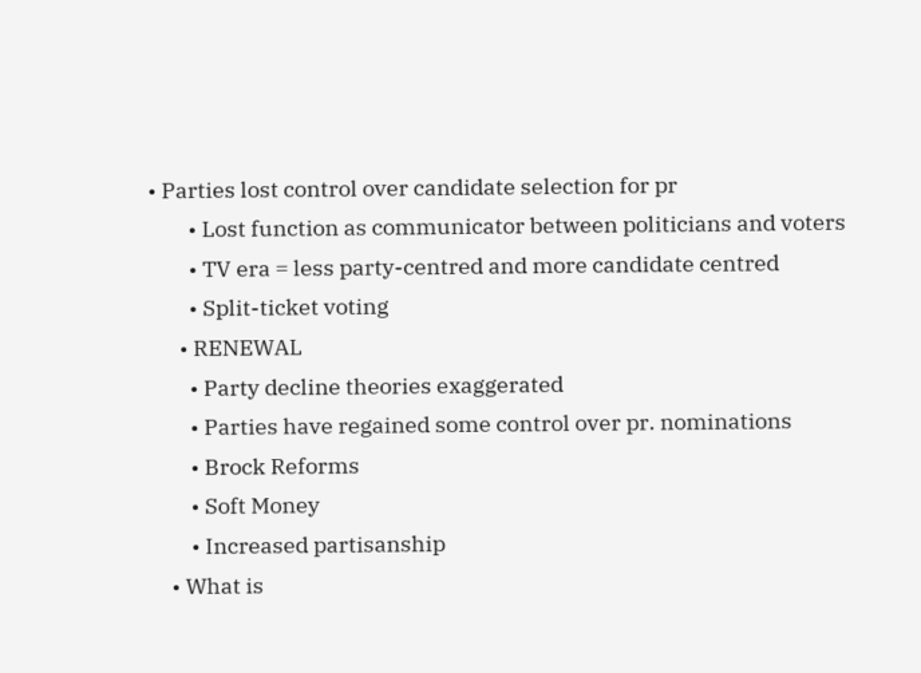• Parties lost control over candidate selection for pr
        • Lost function as communicator between politicians and voters
        • TV era = less party-centred and more candidate centred
        • Split-ticket voting
      • RENEWAL
        • Party decline theories exaggerated
        • Parties have regained some control over pr. nominations
        • Brock Reforms
        • Soft Money
        • Increased partisanship
    • What is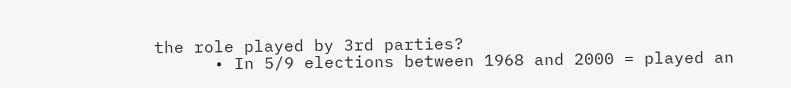the role played by 3rd parties?
      • In 5/9 elections between 1968 and 2000 = played an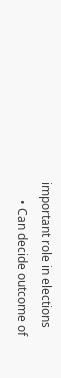important role in elections
      • Can decide outcome of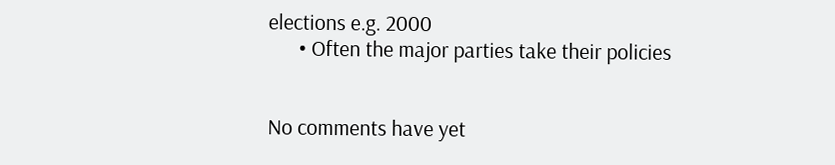elections e.g. 2000
      • Often the major parties take their policies


No comments have yet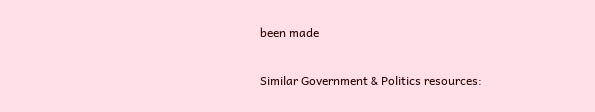been made

Similar Government & Politics resources: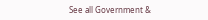See all Government &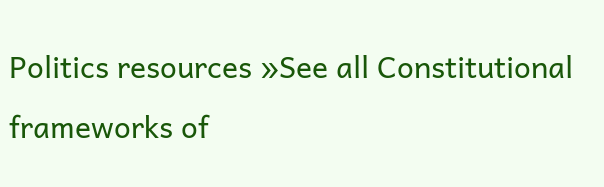Politics resources »See all Constitutional frameworks of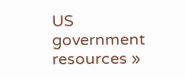US government resources »